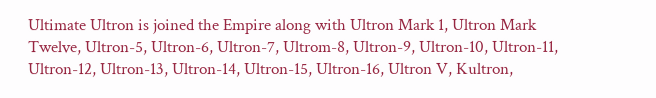Ultimate Ultron is joined the Empire along with Ultron Mark 1, Ultron Mark Twelve, Ultron-5, Ultron-6, Ultron-7, Ultrom-8, Ultron-9, Ultron-10, Ultron-11, Ultron-12, Ultron-13, Ultron-14, Ultron-15, Ultron-16, Ultron V, Kultron,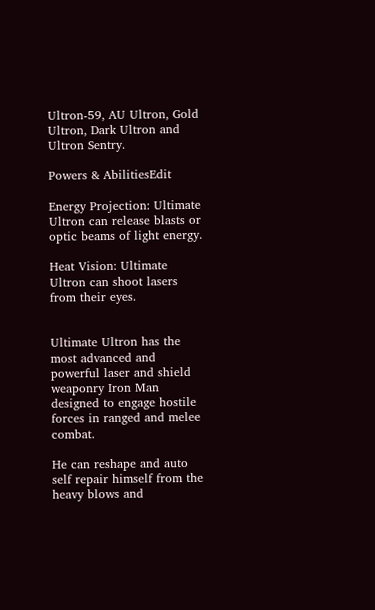Ultron-59, AU Ultron, Gold Ultron, Dark Ultron and Ultron Sentry.

Powers & AbilitiesEdit

Energy Projection: Ultimate Ultron can release blasts or optic beams of light energy.

Heat Vision: Ultimate Ultron can shoot lasers from their eyes.


Ultimate Ultron has the most advanced and powerful laser and shield weaponry Iron Man designed to engage hostile forces in ranged and melee combat.

He can reshape and auto self repair himself from the heavy blows and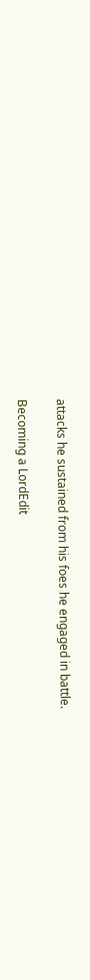attacks he sustained from his foes he engaged in battle.

Becoming a LordEdit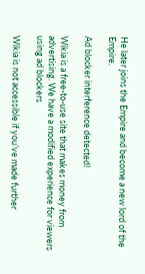He later joins the Empire and become a new lord of the Empire.

Ad blocker interference detected!

Wikia is a free-to-use site that makes money from advertising. We have a modified experience for viewers using ad blockers

Wikia is not accessible if you’ve made further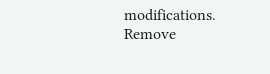modifications. Remove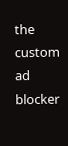the custom ad blocker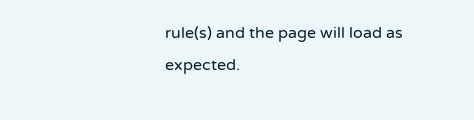rule(s) and the page will load as expected.